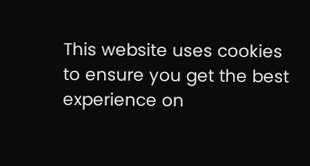This website uses cookies to ensure you get the best experience on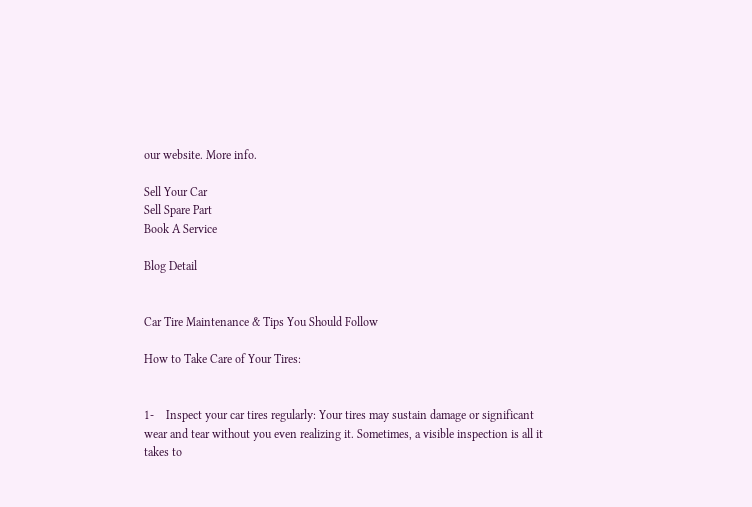our website. More info.

Sell Your Car
Sell Spare Part
Book A Service

Blog Detail


Car Tire Maintenance & Tips You Should Follow

How to Take Care of Your Tires:


1-    Inspect your car tires regularly: Your tires may sustain damage or significant wear and tear without you even realizing it. Sometimes, a visible inspection is all it takes to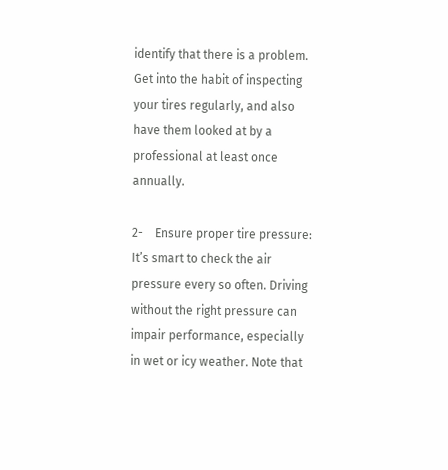identify that there is a problem. Get into the habit of inspecting your tires regularly, and also have them looked at by a professional at least once annually.

2-    Ensure proper tire pressure: It’s smart to check the air pressure every so often. Driving without the right pressure can impair performance, especially in wet or icy weather. Note that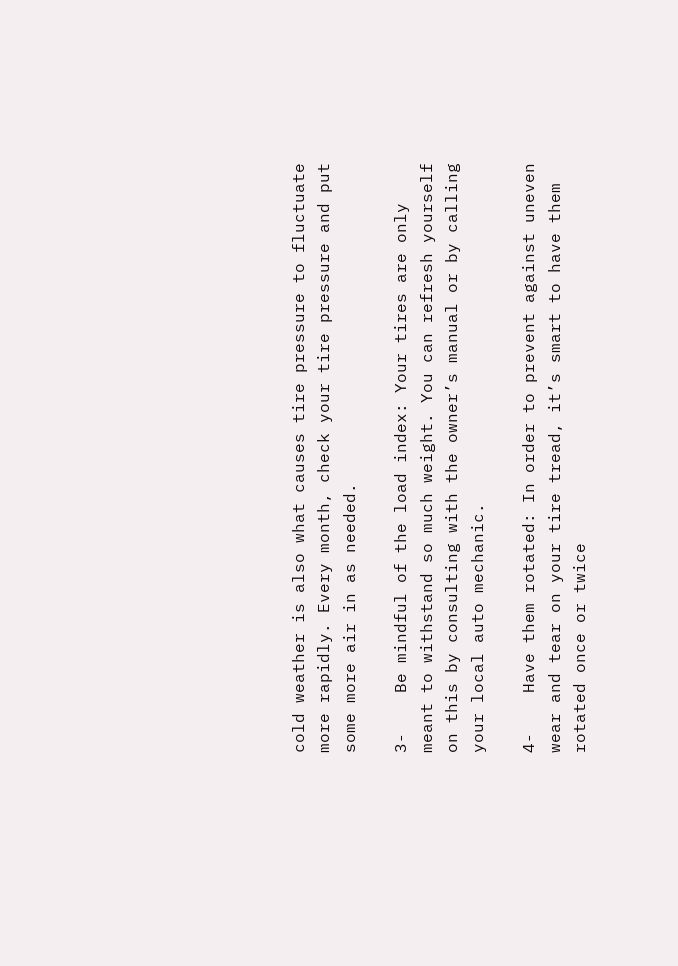cold weather is also what causes tire pressure to fluctuate more rapidly. Every month, check your tire pressure and put some more air in as needed.

3-    Be mindful of the load index: Your tires are only meant to withstand so much weight. You can refresh yourself on this by consulting with the owner’s manual or by calling your local auto mechanic.

4-    Have them rotated: In order to prevent against uneven wear and tear on your tire tread, it’s smart to have them rotated once or twice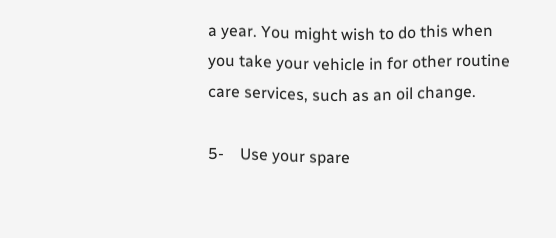a year. You might wish to do this when you take your vehicle in for other routine care services, such as an oil change.

5-    Use your spare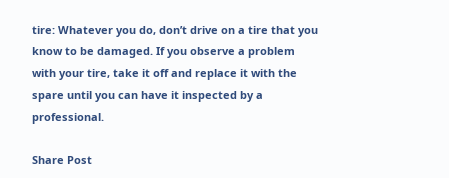tire: Whatever you do, don’t drive on a tire that you know to be damaged. If you observe a problem with your tire, take it off and replace it with the spare until you can have it inspected by a professional.

Share Post